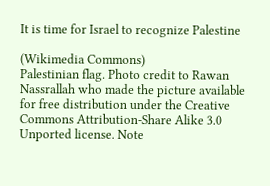It is time for Israel to recognize Palestine

(Wikimedia Commons)
Palestinian flag. Photo credit to Rawan Nassrallah who made the picture available for free distribution under the Creative Commons Attribution-Share Alike 3.0 Unported license. Note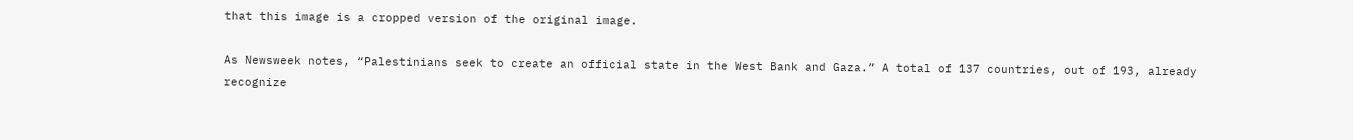that this image is a cropped version of the original image.

As Newsweek notes, “Palestinians seek to create an official state in the West Bank and Gaza.” A total of 137 countries, out of 193, already recognize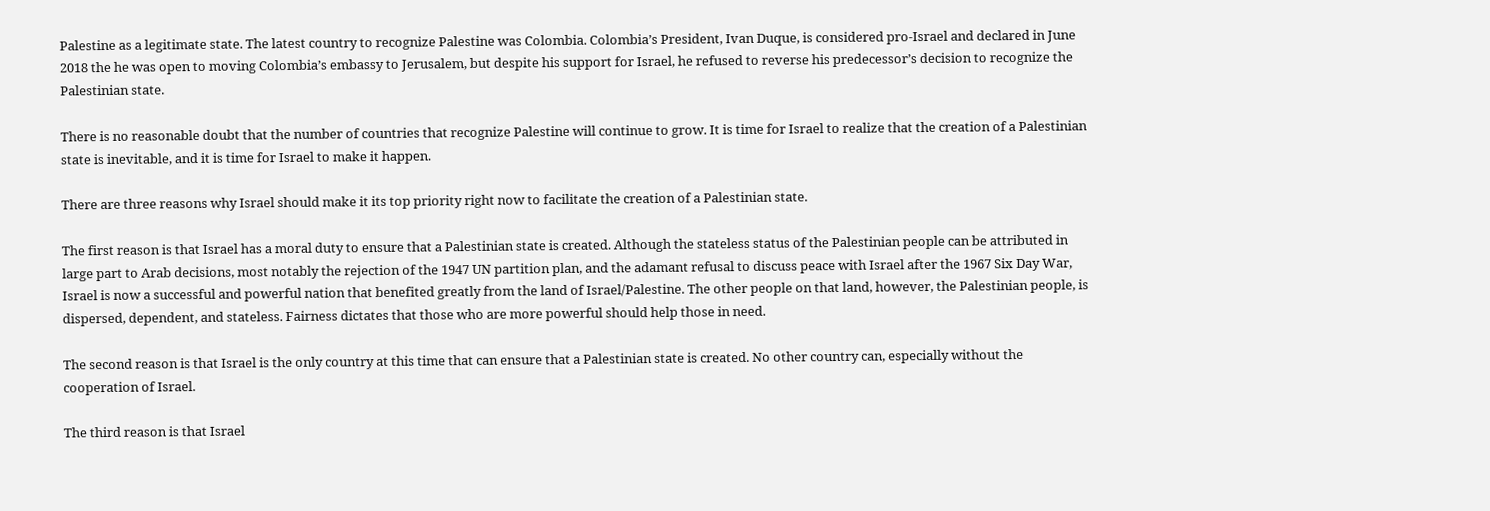Palestine as a legitimate state. The latest country to recognize Palestine was Colombia. Colombia’s President, Ivan Duque, is considered pro-Israel and declared in June 2018 the he was open to moving Colombia’s embassy to Jerusalem, but despite his support for Israel, he refused to reverse his predecessor’s decision to recognize the Palestinian state.

There is no reasonable doubt that the number of countries that recognize Palestine will continue to grow. It is time for Israel to realize that the creation of a Palestinian state is inevitable, and it is time for Israel to make it happen.

There are three reasons why Israel should make it its top priority right now to facilitate the creation of a Palestinian state.

The first reason is that Israel has a moral duty to ensure that a Palestinian state is created. Although the stateless status of the Palestinian people can be attributed in large part to Arab decisions, most notably the rejection of the 1947 UN partition plan, and the adamant refusal to discuss peace with Israel after the 1967 Six Day War, Israel is now a successful and powerful nation that benefited greatly from the land of Israel/Palestine. The other people on that land, however, the Palestinian people, is dispersed, dependent, and stateless. Fairness dictates that those who are more powerful should help those in need.

The second reason is that Israel is the only country at this time that can ensure that a Palestinian state is created. No other country can, especially without the cooperation of Israel.

The third reason is that Israel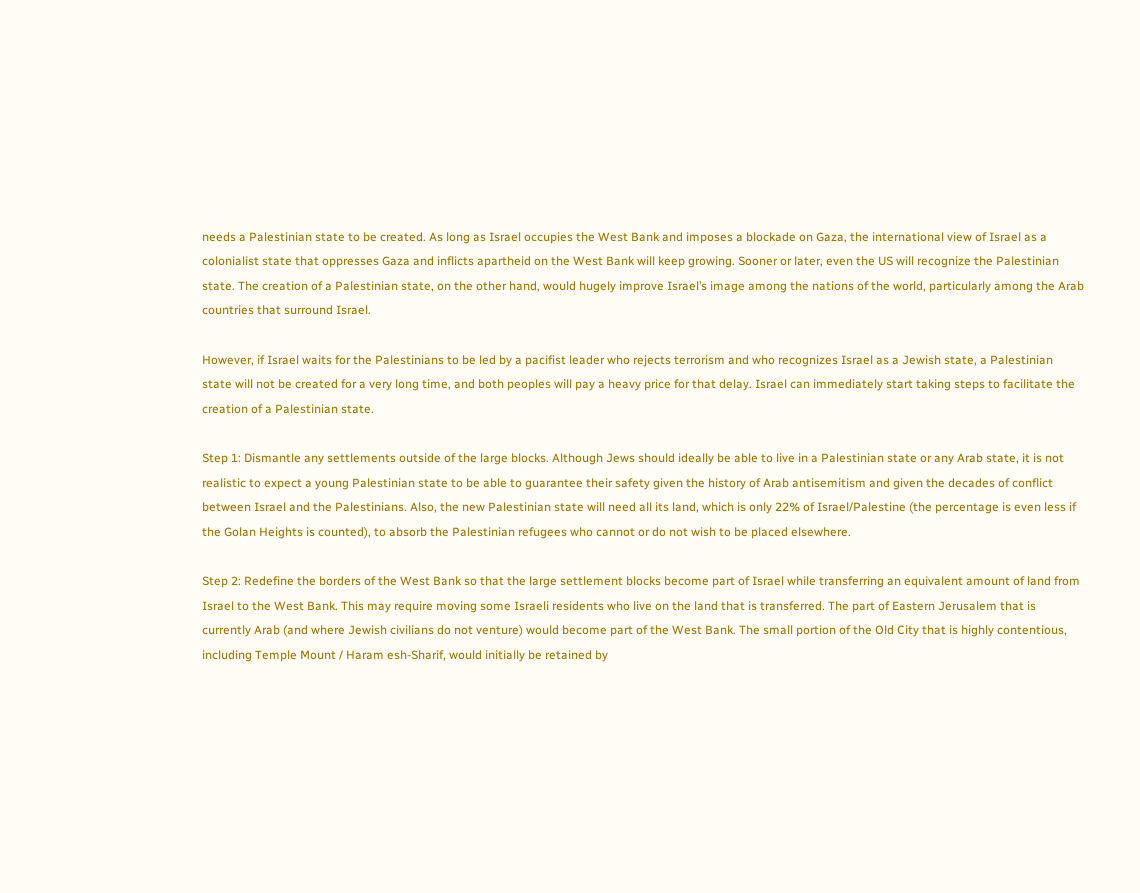needs a Palestinian state to be created. As long as Israel occupies the West Bank and imposes a blockade on Gaza, the international view of Israel as a colonialist state that oppresses Gaza and inflicts apartheid on the West Bank will keep growing. Sooner or later, even the US will recognize the Palestinian state. The creation of a Palestinian state, on the other hand, would hugely improve Israel’s image among the nations of the world, particularly among the Arab countries that surround Israel.

However, if Israel waits for the Palestinians to be led by a pacifist leader who rejects terrorism and who recognizes Israel as a Jewish state, a Palestinian state will not be created for a very long time, and both peoples will pay a heavy price for that delay. Israel can immediately start taking steps to facilitate the creation of a Palestinian state.

Step 1: Dismantle any settlements outside of the large blocks. Although Jews should ideally be able to live in a Palestinian state or any Arab state, it is not realistic to expect a young Palestinian state to be able to guarantee their safety given the history of Arab antisemitism and given the decades of conflict between Israel and the Palestinians. Also, the new Palestinian state will need all its land, which is only 22% of Israel/Palestine (the percentage is even less if the Golan Heights is counted), to absorb the Palestinian refugees who cannot or do not wish to be placed elsewhere.

Step 2: Redefine the borders of the West Bank so that the large settlement blocks become part of Israel while transferring an equivalent amount of land from Israel to the West Bank. This may require moving some Israeli residents who live on the land that is transferred. The part of Eastern Jerusalem that is currently Arab (and where Jewish civilians do not venture) would become part of the West Bank. The small portion of the Old City that is highly contentious, including Temple Mount / Haram esh-Sharif, would initially be retained by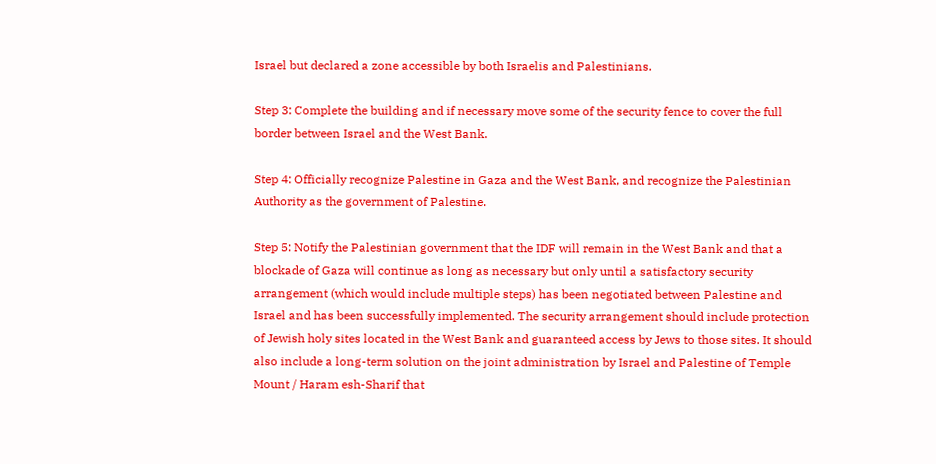Israel but declared a zone accessible by both Israelis and Palestinians.

Step 3: Complete the building and if necessary move some of the security fence to cover the full border between Israel and the West Bank.

Step 4: Officially recognize Palestine in Gaza and the West Bank, and recognize the Palestinian Authority as the government of Palestine.

Step 5: Notify the Palestinian government that the IDF will remain in the West Bank and that a blockade of Gaza will continue as long as necessary but only until a satisfactory security arrangement (which would include multiple steps) has been negotiated between Palestine and Israel and has been successfully implemented. The security arrangement should include protection of Jewish holy sites located in the West Bank and guaranteed access by Jews to those sites. It should also include a long-term solution on the joint administration by Israel and Palestine of Temple Mount / Haram esh-Sharif that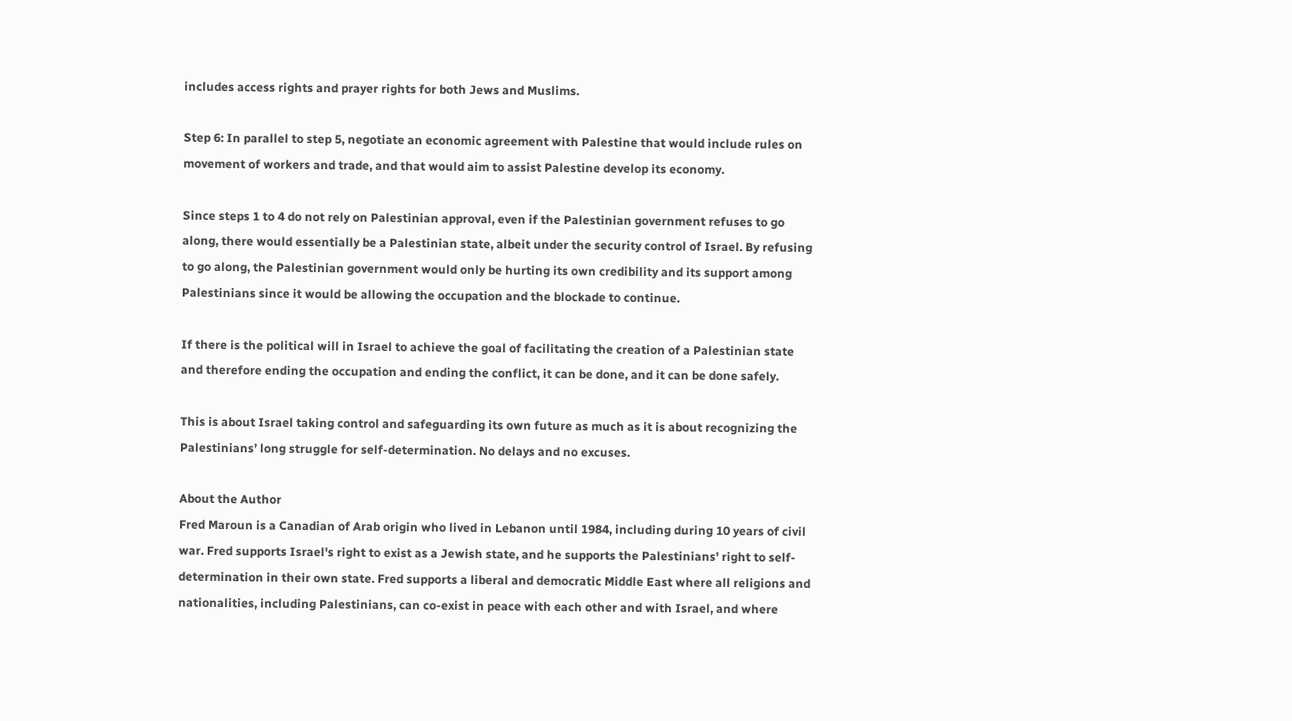includes access rights and prayer rights for both Jews and Muslims.

Step 6: In parallel to step 5, negotiate an economic agreement with Palestine that would include rules on movement of workers and trade, and that would aim to assist Palestine develop its economy.

Since steps 1 to 4 do not rely on Palestinian approval, even if the Palestinian government refuses to go along, there would essentially be a Palestinian state, albeit under the security control of Israel. By refusing to go along, the Palestinian government would only be hurting its own credibility and its support among Palestinians since it would be allowing the occupation and the blockade to continue.

If there is the political will in Israel to achieve the goal of facilitating the creation of a Palestinian state and therefore ending the occupation and ending the conflict, it can be done, and it can be done safely.

This is about Israel taking control and safeguarding its own future as much as it is about recognizing the Palestinians’ long struggle for self-determination. No delays and no excuses.

About the Author
Fred Maroun is a Canadian of Arab origin who lived in Lebanon until 1984, including during 10 years of civil war. Fred supports Israel's right to exist as a Jewish state, and he supports the Palestinians' right to self-determination in their own state. Fred supports a liberal and democratic Middle East where all religions and nationalities, including Palestinians, can co-exist in peace with each other and with Israel, and where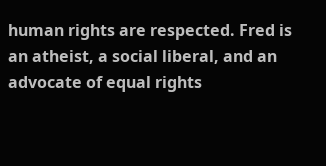human rights are respected. Fred is an atheist, a social liberal, and an advocate of equal rights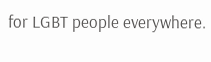for LGBT people everywhere.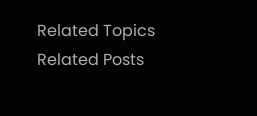Related Topics
Related Posts